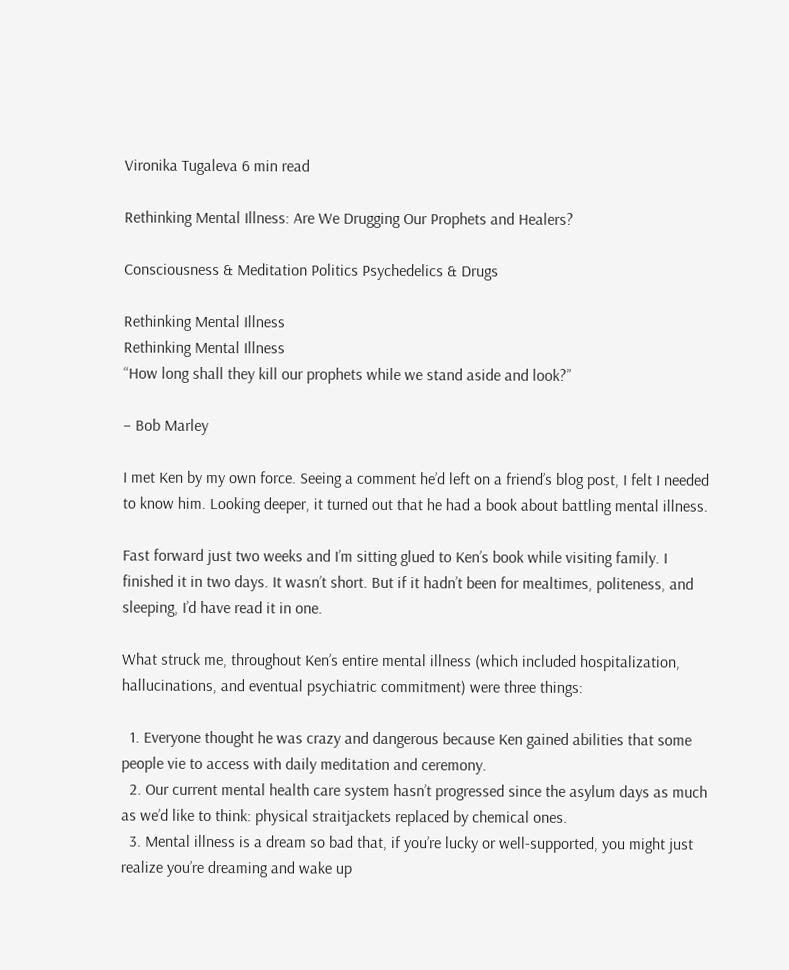Vironika Tugaleva 6 min read

Rethinking Mental Illness: Are We Drugging Our Prophets and Healers?

Consciousness & Meditation Politics Psychedelics & Drugs

Rethinking Mental Illness
Rethinking Mental Illness
“How long shall they kill our prophets while we stand aside and look?”

– Bob Marley

I met Ken by my own force. Seeing a comment he’d left on a friend’s blog post, I felt I needed to know him. Looking deeper, it turned out that he had a book about battling mental illness.

Fast forward just two weeks and I’m sitting glued to Ken’s book while visiting family. I finished it in two days. It wasn’t short. But if it hadn’t been for mealtimes, politeness, and sleeping, I’d have read it in one.

What struck me, throughout Ken’s entire mental illness (which included hospitalization, hallucinations, and eventual psychiatric commitment) were three things:

  1. Everyone thought he was crazy and dangerous because Ken gained abilities that some people vie to access with daily meditation and ceremony.
  2. Our current mental health care system hasn’t progressed since the asylum days as much as we’d like to think: physical straitjackets replaced by chemical ones.
  3. Mental illness is a dream so bad that, if you’re lucky or well-supported, you might just realize you’re dreaming and wake up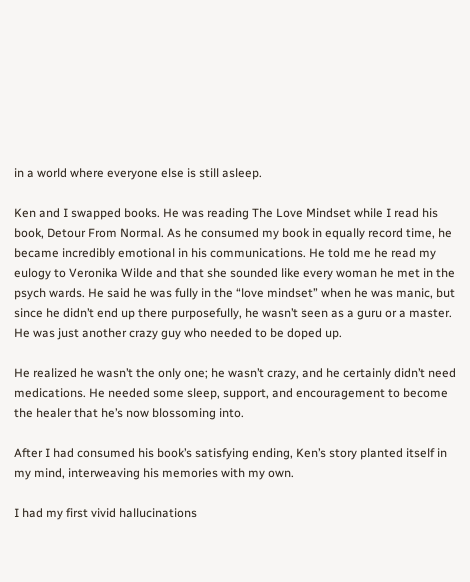in a world where everyone else is still asleep.

Ken and I swapped books. He was reading The Love Mindset while I read his book, Detour From Normal. As he consumed my book in equally record time, he became incredibly emotional in his communications. He told me he read my eulogy to Veronika Wilde and that she sounded like every woman he met in the psych wards. He said he was fully in the “love mindset” when he was manic, but since he didn’t end up there purposefully, he wasn’t seen as a guru or a master. He was just another crazy guy who needed to be doped up.

He realized he wasn’t the only one; he wasn’t crazy, and he certainly didn’t need medications. He needed some sleep, support, and encouragement to become the healer that he’s now blossoming into.

After I had consumed his book’s satisfying ending, Ken’s story planted itself in my mind, interweaving his memories with my own.

I had my first vivid hallucinations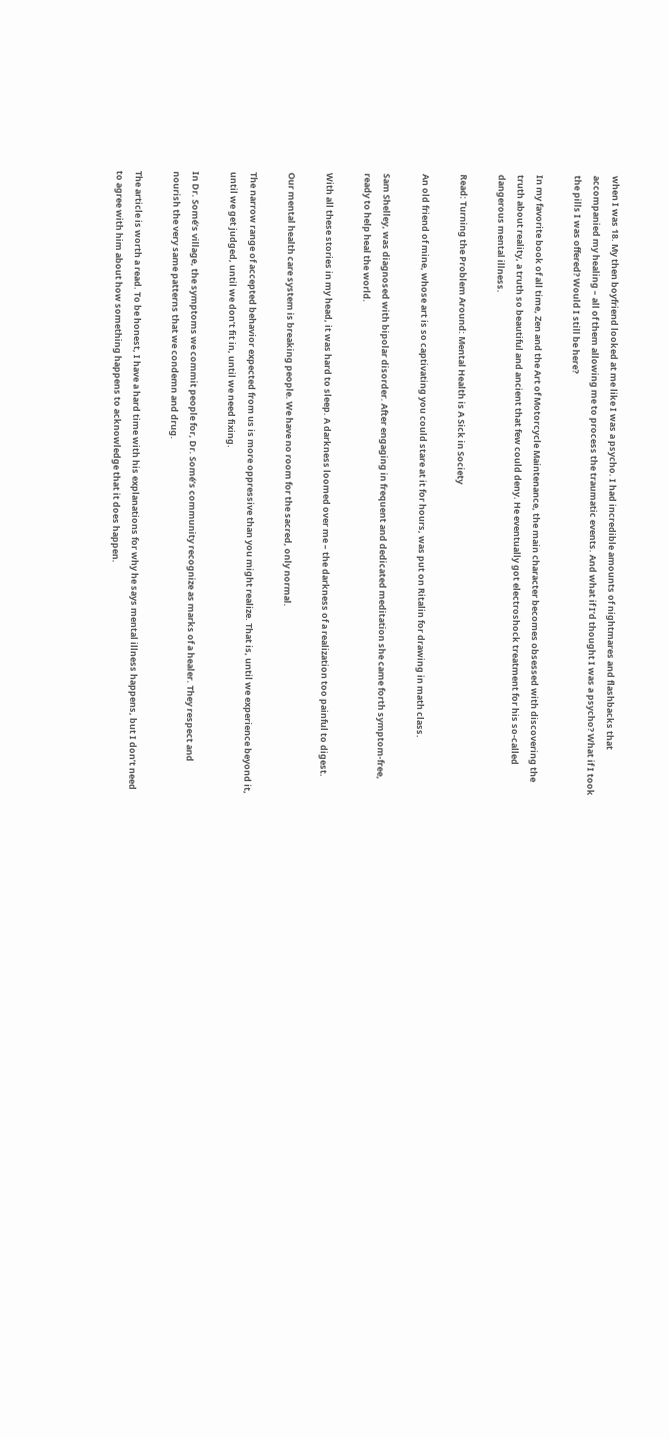when I was 18. My then boyfriend looked at me like I was a psycho. I had incredible amounts of nightmares and flashbacks that accompanied my healing – all of them allowing me to process the traumatic events. And what if I’d thought I was a psycho? What if I took the pills I was offered? Would I still be here?

In my favorite book of all time, Zen and the Art of Motorcycle Maintenance, the main character becomes obsessed with discovering the truth about reality, a truth so beautiful and ancient that few could deny. He eventually got electroshock treatment for his so-called dangerous mental illness.

Read: Turning the Problem Around: Mental Health is A Sick in Society

An old friend of mine, whose art is so captivating you could stare at it for hours, was put on Ritalin for drawing in math class.

Sam Shelley, was diagnosed with bipolar disorder. After engaging in frequent and dedicated meditation she came forth symptom-free, ready to help heal the world.

With all these stories in my head, it was hard to sleep. A darkness loomed over me – the darkness of a realization too painful to digest.

Our mental health care system is breaking people. We have no room for the sacred, only normal.

The narrow range of accepted behavior expected from us is more oppressive than you might realize. That is, until we experience beyond it, until we get judged, until we don’t fit in, until we need fixing.

In Dr. Somé’s village, the symptoms we commit people for, Dr. Somé’s community recognize as marks of a healer. They respect and nourish the very same patterns that we condemn and drug.

The article is worth a read. To be honest, I have a hard time with his explanations for why he says mental illness happens, but I don’t need to agree with him about how something happens to acknowledge that it does happen.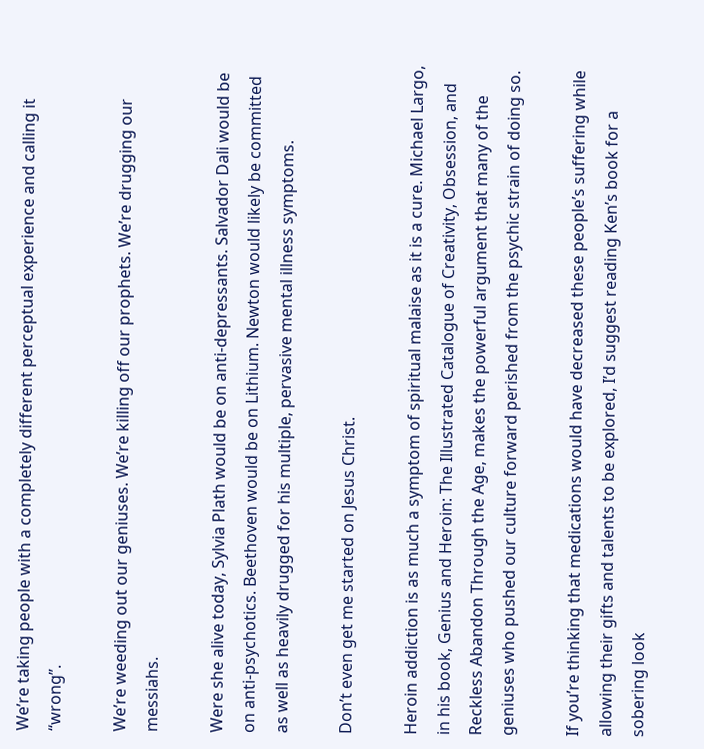We’re taking people with a completely different perceptual experience and calling it “wrong”.

We’re weeding out our geniuses. We’re killing off our prophets. We’re drugging our messiahs.

Were she alive today, Sylvia Plath would be on anti-depressants. Salvador Dali would be on anti-psychotics. Beethoven would be on Lithium. Newton would likely be committed as well as heavily drugged for his multiple, pervasive mental illness symptoms.

Don’t even get me started on Jesus Christ.

Heroin addiction is as much a symptom of spiritual malaise as it is a cure. Michael Largo, in his book, Genius and Heroin: The Illustrated Catalogue of Creativity, Obsession, and Reckless Abandon Through the Age, makes the powerful argument that many of the geniuses who pushed our culture forward perished from the psychic strain of doing so.

If you’re thinking that medications would have decreased these people’s suffering while allowing their gifts and talents to be explored, I’d suggest reading Ken’s book for a sobering look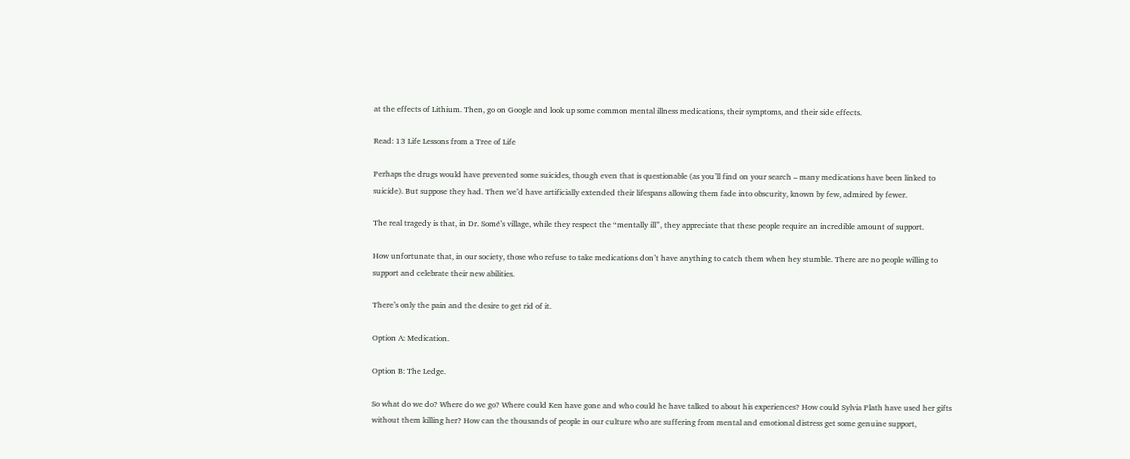at the effects of Lithium. Then, go on Google and look up some common mental illness medications, their symptoms, and their side effects.

Read: 13 Life Lessons from a Tree of Life

Perhaps the drugs would have prevented some suicides, though even that is questionable (as you’ll find on your search – many medications have been linked to suicide). But suppose they had. Then we’d have artificially extended their lifespans allowing them fade into obscurity, known by few, admired by fewer.

The real tragedy is that, in Dr. Somé’s village, while they respect the “mentally ill”, they appreciate that these people require an incredible amount of support.

How unfortunate that, in our society, those who refuse to take medications don’t have anything to catch them when hey stumble. There are no people willing to support and celebrate their new abilities.

There’s only the pain and the desire to get rid of it.

Option A: Medication.

Option B: The Ledge.

So what do we do? Where do we go? Where could Ken have gone and who could he have talked to about his experiences? How could Sylvia Plath have used her gifts without them killing her? How can the thousands of people in our culture who are suffering from mental and emotional distress get some genuine support,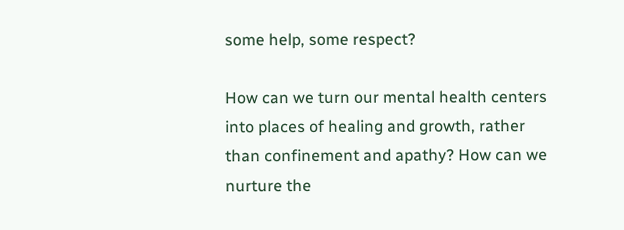some help, some respect?

How can we turn our mental health centers into places of healing and growth, rather than confinement and apathy? How can we nurture the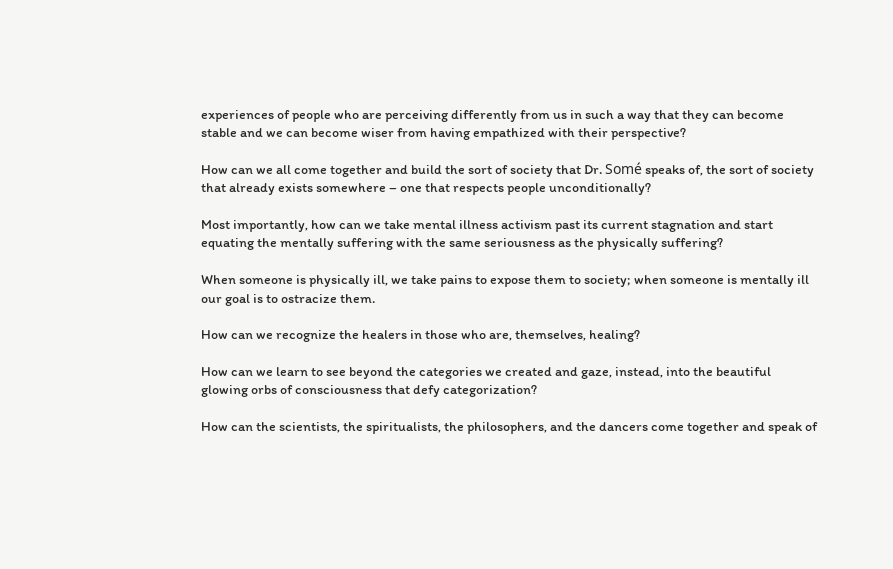experiences of people who are perceiving differently from us in such a way that they can become stable and we can become wiser from having empathized with their perspective?

How can we all come together and build the sort of society that Dr. Somé speaks of, the sort of society that already exists somewhere – one that respects people unconditionally?

Most importantly, how can we take mental illness activism past its current stagnation and start equating the mentally suffering with the same seriousness as the physically suffering?

When someone is physically ill, we take pains to expose them to society; when someone is mentally ill our goal is to ostracize them.

How can we recognize the healers in those who are, themselves, healing?

How can we learn to see beyond the categories we created and gaze, instead, into the beautiful glowing orbs of consciousness that defy categorization?

How can the scientists, the spiritualists, the philosophers, and the dancers come together and speak of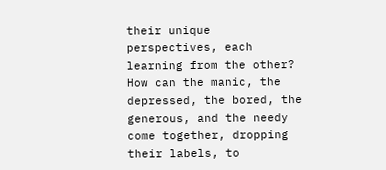their unique perspectives, each learning from the other? How can the manic, the depressed, the bored, the generous, and the needy come together, dropping their labels, to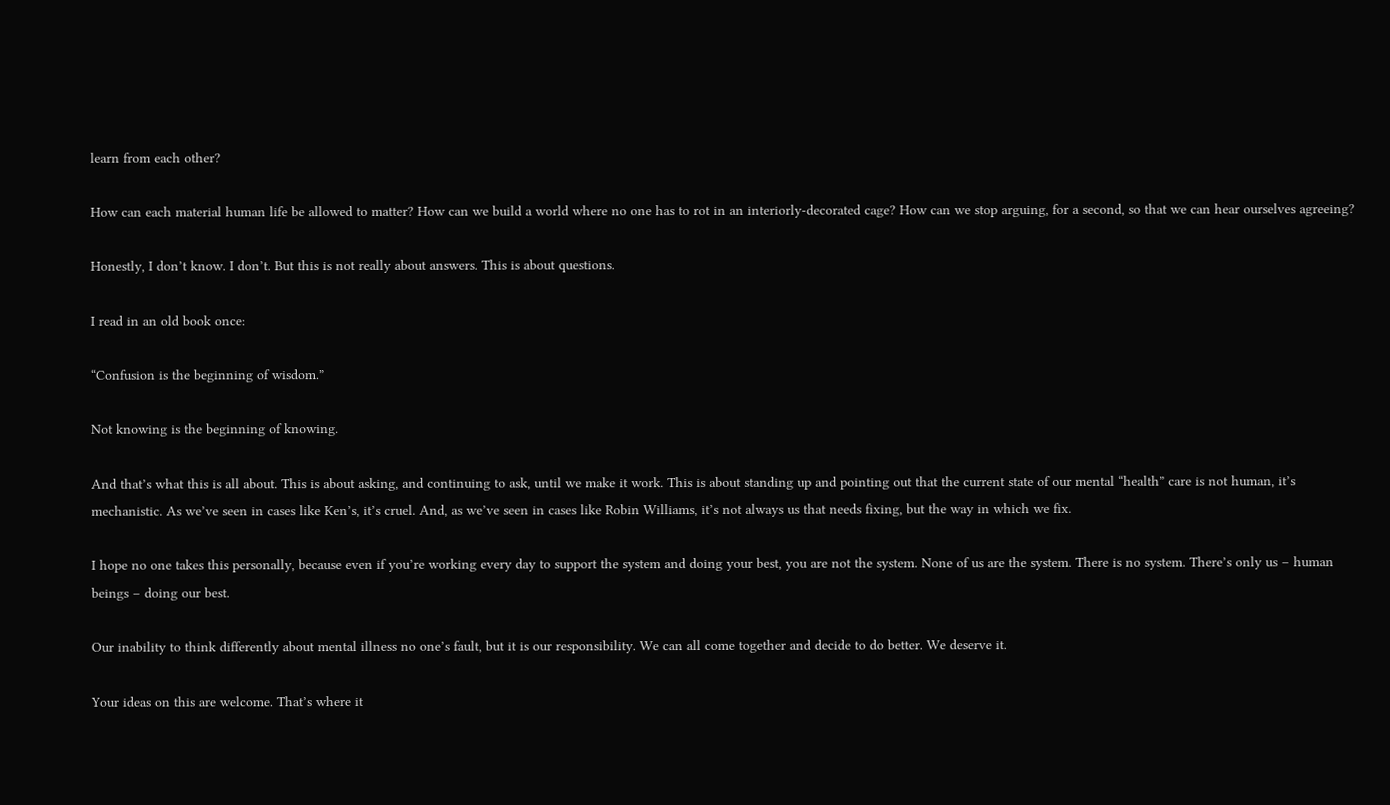learn from each other?

How can each material human life be allowed to matter? How can we build a world where no one has to rot in an interiorly-decorated cage? How can we stop arguing, for a second, so that we can hear ourselves agreeing?

Honestly, I don’t know. I don’t. But this is not really about answers. This is about questions.

I read in an old book once:

“Confusion is the beginning of wisdom.”

Not knowing is the beginning of knowing.

And that’s what this is all about. This is about asking, and continuing to ask, until we make it work. This is about standing up and pointing out that the current state of our mental “health” care is not human, it’s mechanistic. As we’ve seen in cases like Ken’s, it’s cruel. And, as we’ve seen in cases like Robin Williams, it’s not always us that needs fixing, but the way in which we fix.

I hope no one takes this personally, because even if you’re working every day to support the system and doing your best, you are not the system. None of us are the system. There is no system. There’s only us – human beings – doing our best.

Our inability to think differently about mental illness no one’s fault, but it is our responsibility. We can all come together and decide to do better. We deserve it.

Your ideas on this are welcome. That’s where it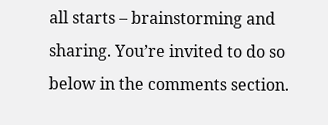all starts – brainstorming and sharing. You’re invited to do so below in the comments section.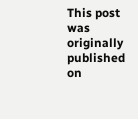This post was originally published on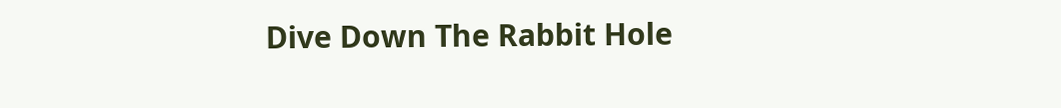Dive Down The Rabbit Hole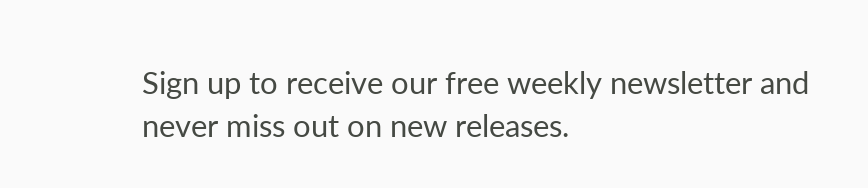Sign up to receive our free weekly newsletter and never miss out on new releases.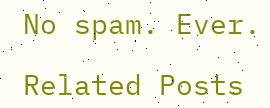No spam. Ever.

Related Posts